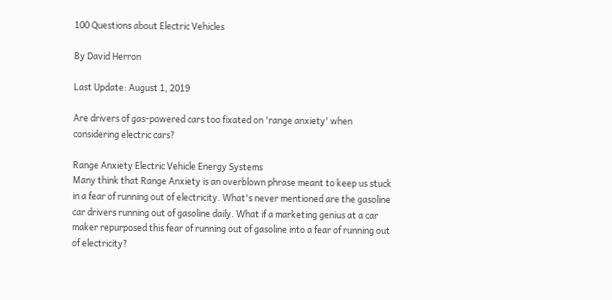100 Questions about Electric Vehicles

By David Herron

Last Update: August 1, 2019

Are drivers of gas-powered cars too fixated on 'range anxiety' when considering electric cars?

Range Anxiety Electric Vehicle Energy Systems
Many think that Range Anxiety is an overblown phrase meant to keep us stuck in a fear of running out of electricity. What's never mentioned are the gasoline car drivers running out of gasoline daily. What if a marketing genius at a car maker repurposed this fear of running out of gasoline into a fear of running out of electricity?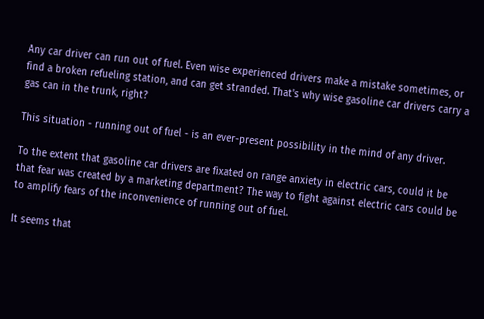Any car driver can run out of fuel. Even wise experienced drivers make a mistake sometimes, or find a broken refueling station, and can get stranded. That's why wise gasoline car drivers carry a gas can in the trunk, right?

This situation - running out of fuel - is an ever-present possibility in the mind of any driver.

To the extent that gasoline car drivers are fixated on range anxiety in electric cars, could it be that fear was created by a marketing department? The way to fight against electric cars could be to amplify fears of the inconvenience of running out of fuel.

It seems that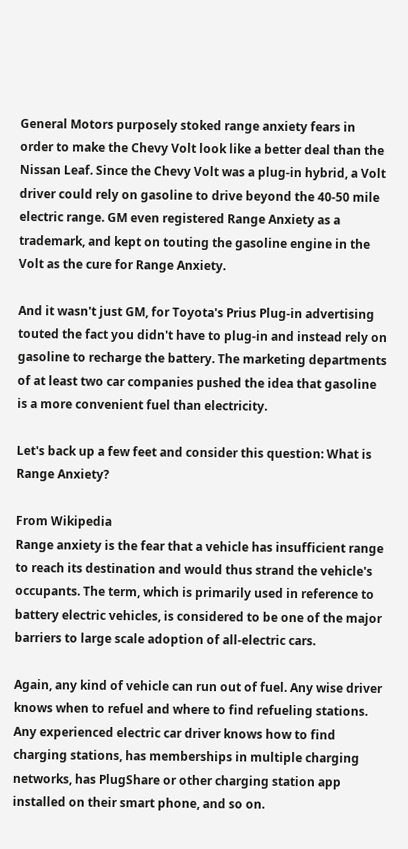General Motors purposely stoked range anxiety fears in order to make the Chevy Volt look like a better deal than the Nissan Leaf. Since the Chevy Volt was a plug-in hybrid, a Volt driver could rely on gasoline to drive beyond the 40-50 mile electric range. GM even registered Range Anxiety as a trademark, and kept on touting the gasoline engine in the Volt as the cure for Range Anxiety.

And it wasn't just GM, for Toyota's Prius Plug-in advertising touted the fact you didn't have to plug-in and instead rely on gasoline to recharge the battery. The marketing departments of at least two car companies pushed the idea that gasoline is a more convenient fuel than electricity.

Let's back up a few feet and consider this question: What is Range Anxiety?

From Wikipedia
Range anxiety is the fear that a vehicle has insufficient range to reach its destination and would thus strand the vehicle's occupants. The term, which is primarily used in reference to battery electric vehicles, is considered to be one of the major barriers to large scale adoption of all-electric cars.

Again, any kind of vehicle can run out of fuel. Any wise driver knows when to refuel and where to find refueling stations. Any experienced electric car driver knows how to find charging stations, has memberships in multiple charging networks, has PlugShare or other charging station app installed on their smart phone, and so on.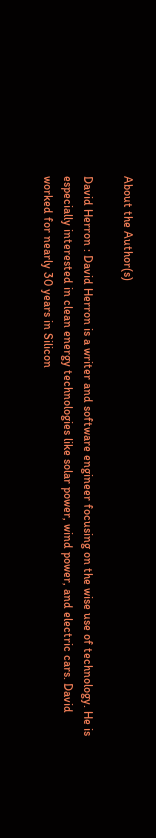About the Author(s)

David Herron : David Herron is a writer and software engineer focusing on the wise use of technology. He is especially interested in clean energy technologies like solar power, wind power, and electric cars. David worked for nearly 30 years in Silicon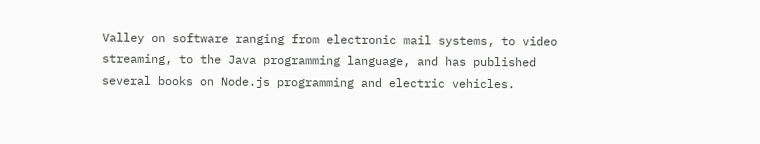Valley on software ranging from electronic mail systems, to video streaming, to the Java programming language, and has published several books on Node.js programming and electric vehicles.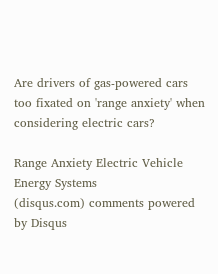Are drivers of gas-powered cars too fixated on 'range anxiety' when considering electric cars?

Range Anxiety Electric Vehicle Energy Systems
(disqus.com) comments powered by Disqus